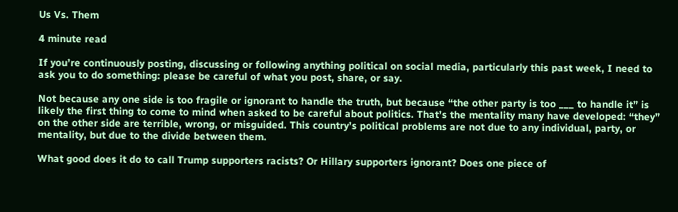Us Vs. Them

4 minute read

If you’re continuously posting, discussing or following anything political on social media, particularly this past week, I need to ask you to do something: please be careful of what you post, share, or say.

Not because any one side is too fragile or ignorant to handle the truth, but because “the other party is too ___ to handle it” is likely the first thing to come to mind when asked to be careful about politics. That’s the mentality many have developed: “they” on the other side are terrible, wrong, or misguided. This country’s political problems are not due to any individual, party, or mentality, but due to the divide between them.

What good does it do to call Trump supporters racists? Or Hillary supporters ignorant? Does one piece of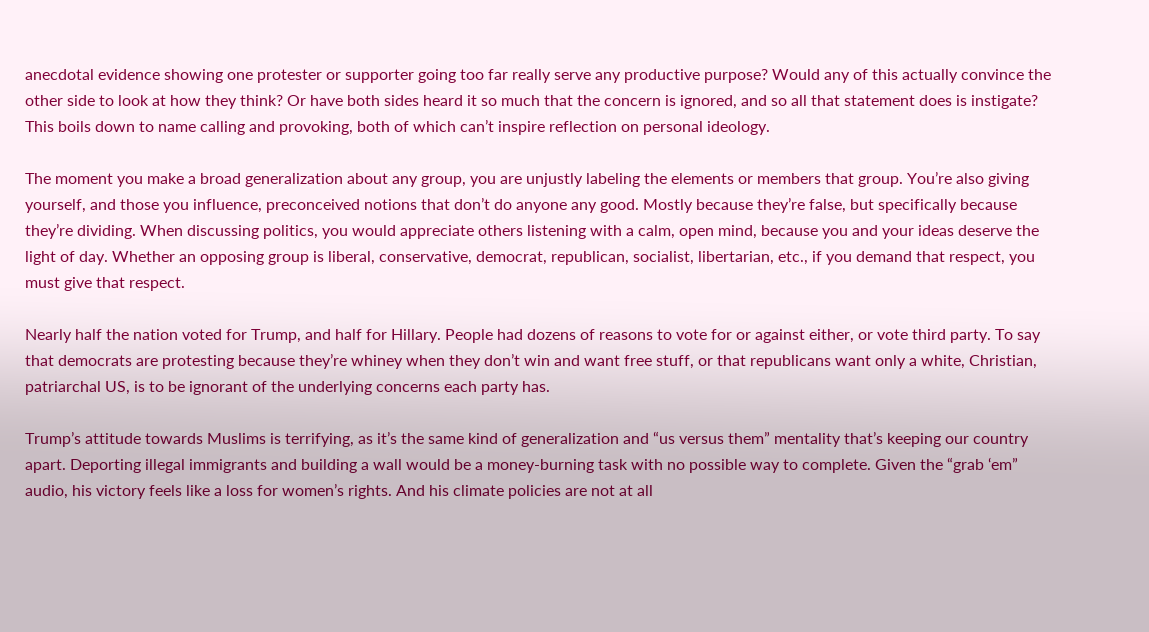anecdotal evidence showing one protester or supporter going too far really serve any productive purpose? Would any of this actually convince the other side to look at how they think? Or have both sides heard it so much that the concern is ignored, and so all that statement does is instigate? This boils down to name calling and provoking, both of which can’t inspire reflection on personal ideology.

The moment you make a broad generalization about any group, you are unjustly labeling the elements or members that group. You’re also giving yourself, and those you influence, preconceived notions that don’t do anyone any good. Mostly because they’re false, but specifically because they’re dividing. When discussing politics, you would appreciate others listening with a calm, open mind, because you and your ideas deserve the light of day. Whether an opposing group is liberal, conservative, democrat, republican, socialist, libertarian, etc., if you demand that respect, you must give that respect.

Nearly half the nation voted for Trump, and half for Hillary. People had dozens of reasons to vote for or against either, or vote third party. To say that democrats are protesting because they’re whiney when they don’t win and want free stuff, or that republicans want only a white, Christian, patriarchal US, is to be ignorant of the underlying concerns each party has.

Trump’s attitude towards Muslims is terrifying, as it’s the same kind of generalization and “us versus them” mentality that’s keeping our country apart. Deporting illegal immigrants and building a wall would be a money-burning task with no possible way to complete. Given the “grab ‘em” audio, his victory feels like a loss for women’s rights. And his climate policies are not at all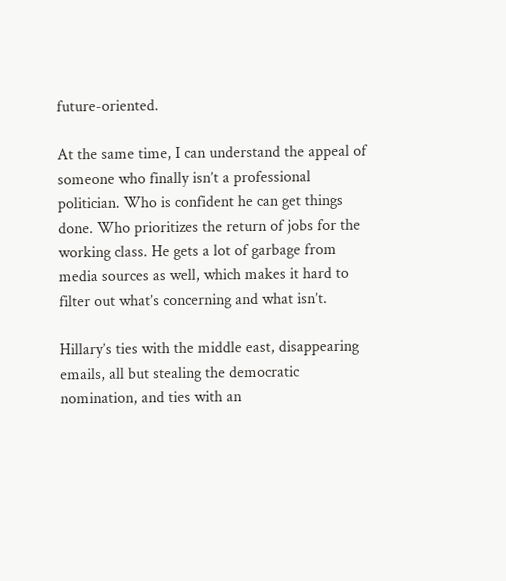future-oriented.

At the same time, I can understand the appeal of someone who finally isn’t a professional politician. Who is confident he can get things done. Who prioritizes the return of jobs for the working class. He gets a lot of garbage from media sources as well, which makes it hard to filter out what’s concerning and what isn’t.

Hillary’s ties with the middle east, disappearing emails, all but stealing the democratic nomination, and ties with an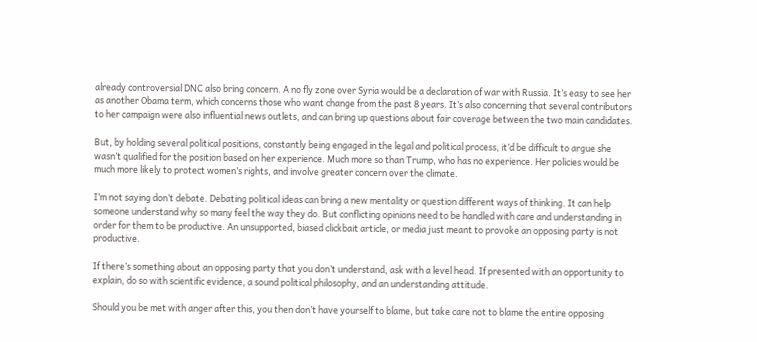already controversial DNC also bring concern. A no fly zone over Syria would be a declaration of war with Russia. It’s easy to see her as another Obama term, which concerns those who want change from the past 8 years. It’s also concerning that several contributors to her campaign were also influential news outlets, and can bring up questions about fair coverage between the two main candidates.

But, by holding several political positions, constantly being engaged in the legal and political process, it’d be difficult to argue she wasn’t qualified for the position based on her experience. Much more so than Trump, who has no experience. Her policies would be much more likely to protect women’s rights, and involve greater concern over the climate.

I’m not saying don’t debate. Debating political ideas can bring a new mentality or question different ways of thinking. It can help someone understand why so many feel the way they do. But conflicting opinions need to be handled with care and understanding in order for them to be productive. An unsupported, biased clickbait article, or media just meant to provoke an opposing party is not productive.

If there’s something about an opposing party that you don’t understand, ask with a level head. If presented with an opportunity to explain, do so with scientific evidence, a sound political philosophy, and an understanding attitude.

Should you be met with anger after this, you then don’t have yourself to blame, but take care not to blame the entire opposing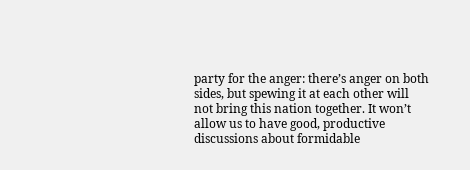party for the anger: there’s anger on both sides, but spewing it at each other will not bring this nation together. It won’t allow us to have good, productive discussions about formidable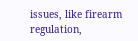issues, like firearm regulation,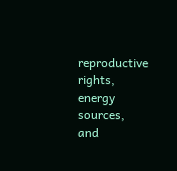reproductive rights, energy sources, and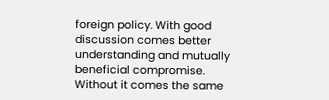foreign policy. With good discussion comes better understanding and mutually beneficial compromise. Without it comes the same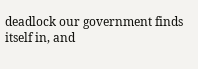deadlock our government finds itself in, and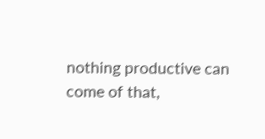nothing productive can come of that,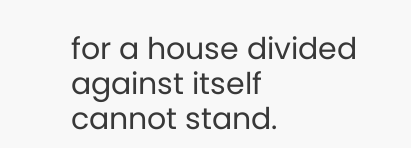for a house divided against itself cannot stand.